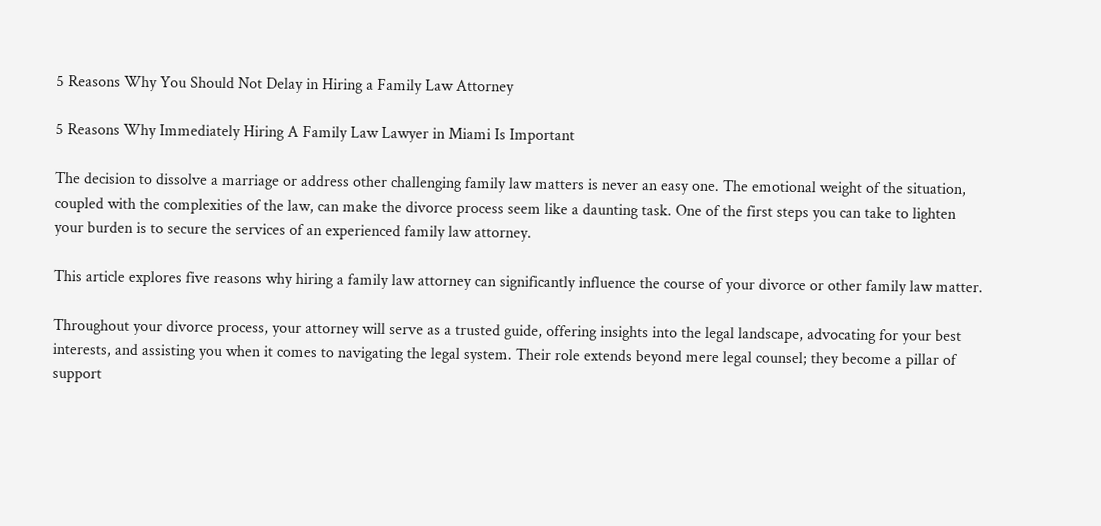5 Reasons Why You Should Not Delay in Hiring a Family Law Attorney

5 Reasons Why Immediately Hiring A Family Law Lawyer in Miami Is Important

The decision to dissolve a marriage or address other challenging family law matters is never an easy one. The emotional weight of the situation, coupled with the complexities of the law, can make the divorce process seem like a daunting task. One of the first steps you can take to lighten your burden is to secure the services of an experienced family law attorney.

This article explores five reasons why hiring a family law attorney can significantly influence the course of your divorce or other family law matter.

Throughout your divorce process, your attorney will serve as a trusted guide, offering insights into the legal landscape, advocating for your best interests, and assisting you when it comes to navigating the legal system. Their role extends beyond mere legal counsel; they become a pillar of support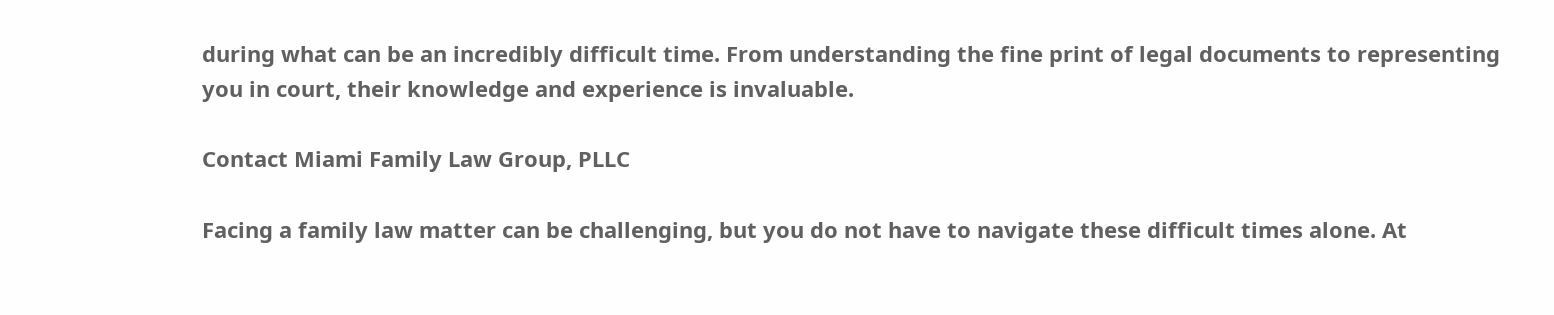during what can be an incredibly difficult time. From understanding the fine print of legal documents to representing you in court, their knowledge and experience is invaluable.

Contact Miami Family Law Group, PLLC

Facing a family law matter can be challenging, but you do not have to navigate these difficult times alone. At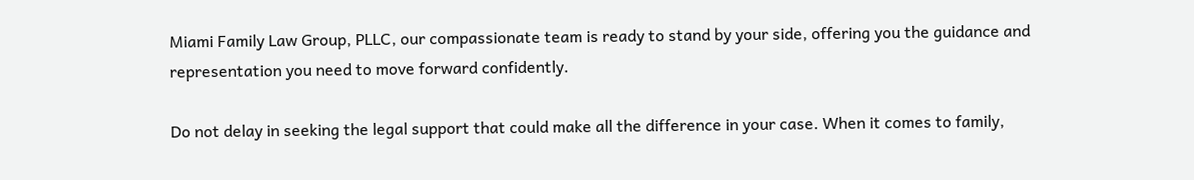Miami Family Law Group, PLLC, our compassionate team is ready to stand by your side, offering you the guidance and representation you need to move forward confidently.

Do not delay in seeking the legal support that could make all the difference in your case. When it comes to family,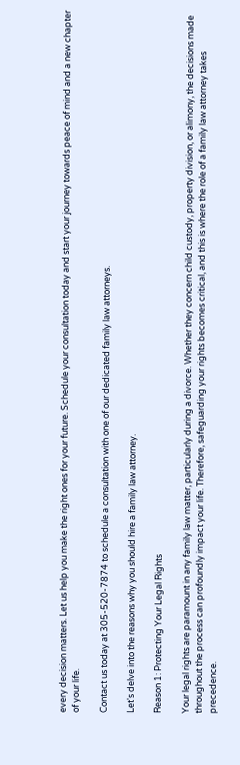every decision matters. Let us help you make the right ones for your future. Schedule your consultation today and start your journey towards peace of mind and a new chapter of your life.

Contact us today at 305-520-7874 to schedule a consultation with one of our dedicated family law attorneys.

Let's delve into the reasons why you should hire a family law attorney.

Reason 1: Protecting Your Legal Rights

Your legal rights are paramount in any family law matter, particularly during a divorce. Whether they concern child custody, property division, or alimony, the decisions made throughout the process can profoundly impact your life. Therefore, safeguarding your rights becomes critical, and this is where the role of a family law attorney takes precedence.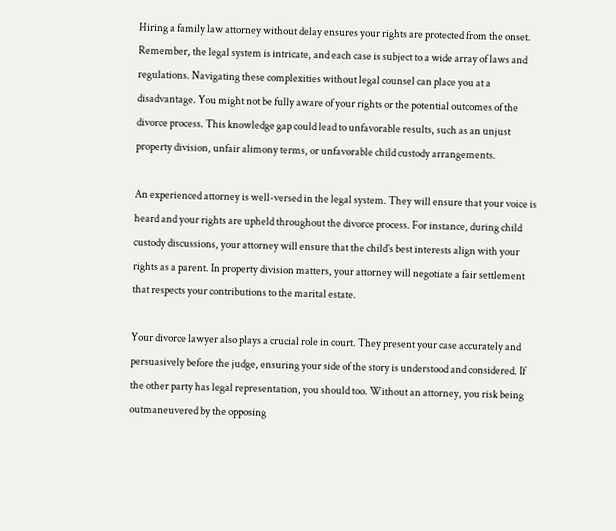Hiring a family law attorney without delay ensures your rights are protected from the onset. Remember, the legal system is intricate, and each case is subject to a wide array of laws and regulations. Navigating these complexities without legal counsel can place you at a disadvantage. You might not be fully aware of your rights or the potential outcomes of the divorce process. This knowledge gap could lead to unfavorable results, such as an unjust property division, unfair alimony terms, or unfavorable child custody arrangements.

An experienced attorney is well-versed in the legal system. They will ensure that your voice is heard and your rights are upheld throughout the divorce process. For instance, during child custody discussions, your attorney will ensure that the child's best interests align with your rights as a parent. In property division matters, your attorney will negotiate a fair settlement that respects your contributions to the marital estate.

Your divorce lawyer also plays a crucial role in court. They present your case accurately and persuasively before the judge, ensuring your side of the story is understood and considered. If the other party has legal representation, you should too. Without an attorney, you risk being outmaneuvered by the opposing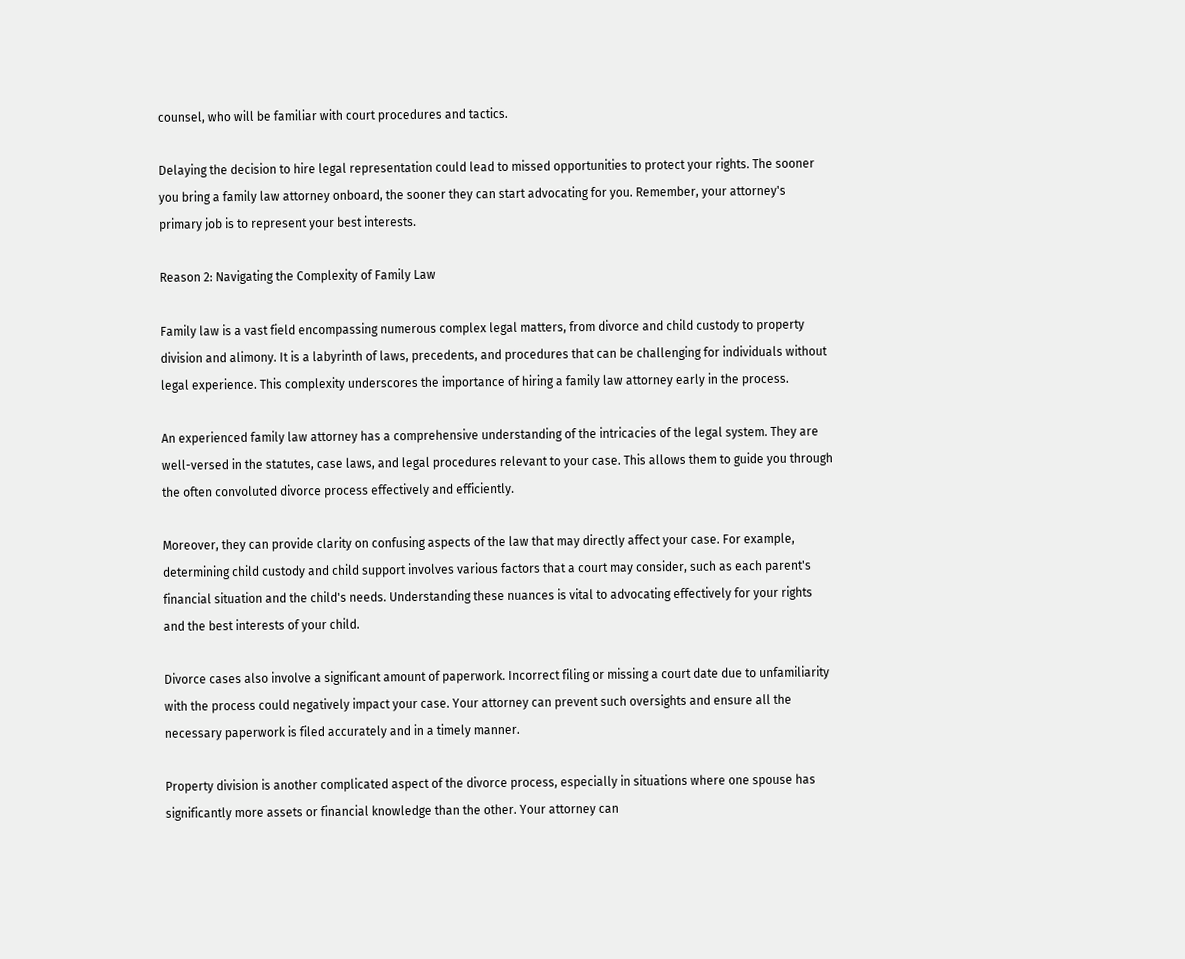counsel, who will be familiar with court procedures and tactics.

Delaying the decision to hire legal representation could lead to missed opportunities to protect your rights. The sooner you bring a family law attorney onboard, the sooner they can start advocating for you. Remember, your attorney's primary job is to represent your best interests.

Reason 2: Navigating the Complexity of Family Law

Family law is a vast field encompassing numerous complex legal matters, from divorce and child custody to property division and alimony. It is a labyrinth of laws, precedents, and procedures that can be challenging for individuals without legal experience. This complexity underscores the importance of hiring a family law attorney early in the process.

An experienced family law attorney has a comprehensive understanding of the intricacies of the legal system. They are well-versed in the statutes, case laws, and legal procedures relevant to your case. This allows them to guide you through the often convoluted divorce process effectively and efficiently.

Moreover, they can provide clarity on confusing aspects of the law that may directly affect your case. For example, determining child custody and child support involves various factors that a court may consider, such as each parent's financial situation and the child's needs. Understanding these nuances is vital to advocating effectively for your rights and the best interests of your child.

Divorce cases also involve a significant amount of paperwork. Incorrect filing or missing a court date due to unfamiliarity with the process could negatively impact your case. Your attorney can prevent such oversights and ensure all the necessary paperwork is filed accurately and in a timely manner.

Property division is another complicated aspect of the divorce process, especially in situations where one spouse has significantly more assets or financial knowledge than the other. Your attorney can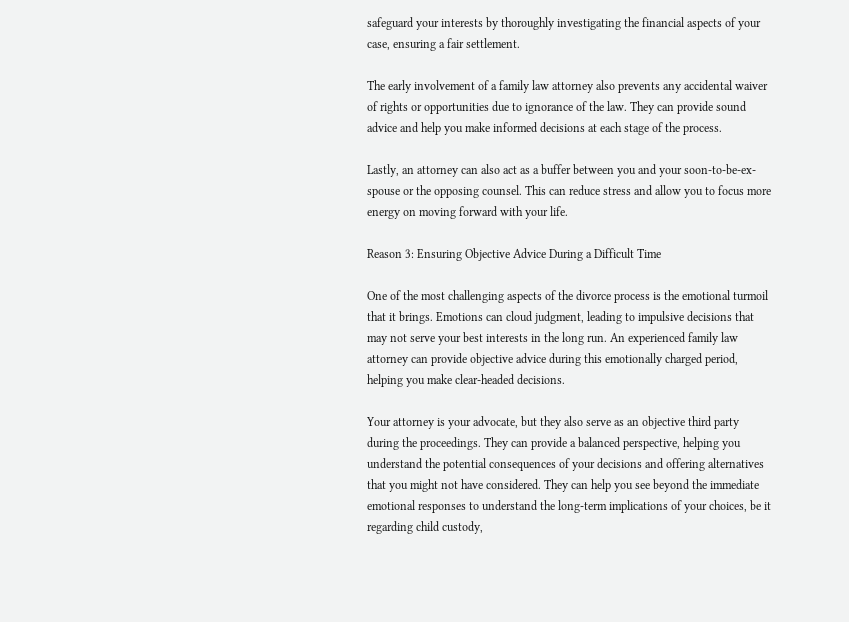safeguard your interests by thoroughly investigating the financial aspects of your case, ensuring a fair settlement.

The early involvement of a family law attorney also prevents any accidental waiver of rights or opportunities due to ignorance of the law. They can provide sound advice and help you make informed decisions at each stage of the process.

Lastly, an attorney can also act as a buffer between you and your soon-to-be-ex-spouse or the opposing counsel. This can reduce stress and allow you to focus more energy on moving forward with your life.

Reason 3: Ensuring Objective Advice During a Difficult Time

One of the most challenging aspects of the divorce process is the emotional turmoil that it brings. Emotions can cloud judgment, leading to impulsive decisions that may not serve your best interests in the long run. An experienced family law attorney can provide objective advice during this emotionally charged period, helping you make clear-headed decisions.

Your attorney is your advocate, but they also serve as an objective third party during the proceedings. They can provide a balanced perspective, helping you understand the potential consequences of your decisions and offering alternatives that you might not have considered. They can help you see beyond the immediate emotional responses to understand the long-term implications of your choices, be it regarding child custody,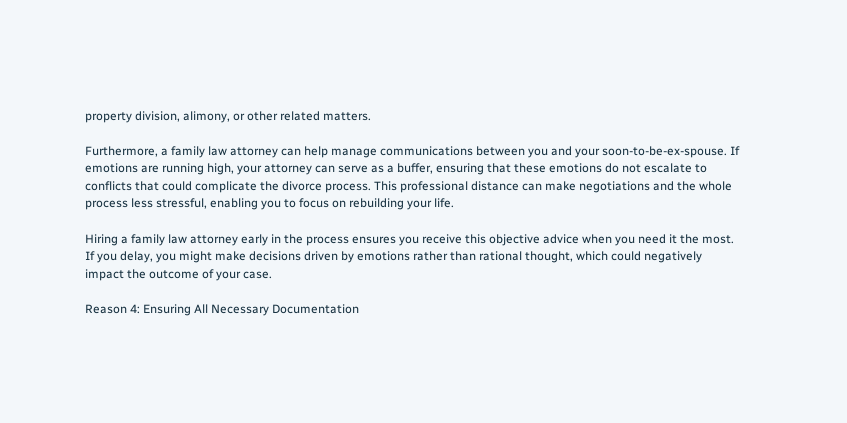property division, alimony, or other related matters.

Furthermore, a family law attorney can help manage communications between you and your soon-to-be-ex-spouse. If emotions are running high, your attorney can serve as a buffer, ensuring that these emotions do not escalate to conflicts that could complicate the divorce process. This professional distance can make negotiations and the whole process less stressful, enabling you to focus on rebuilding your life.

Hiring a family law attorney early in the process ensures you receive this objective advice when you need it the most. If you delay, you might make decisions driven by emotions rather than rational thought, which could negatively impact the outcome of your case.

Reason 4: Ensuring All Necessary Documentation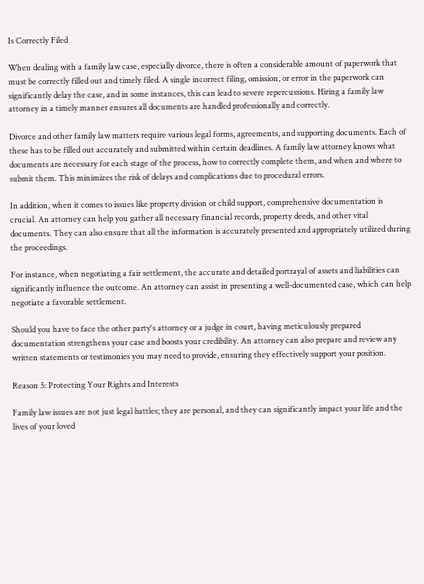Is Correctly Filed

When dealing with a family law case, especially divorce, there is often a considerable amount of paperwork that must be correctly filled out and timely filed. A single incorrect filing, omission, or error in the paperwork can significantly delay the case, and in some instances, this can lead to severe repercussions. Hiring a family law attorney in a timely manner ensures all documents are handled professionally and correctly.

Divorce and other family law matters require various legal forms, agreements, and supporting documents. Each of these has to be filled out accurately and submitted within certain deadlines. A family law attorney knows what documents are necessary for each stage of the process, how to correctly complete them, and when and where to submit them. This minimizes the risk of delays and complications due to procedural errors.

In addition, when it comes to issues like property division or child support, comprehensive documentation is crucial. An attorney can help you gather all necessary financial records, property deeds, and other vital documents. They can also ensure that all the information is accurately presented and appropriately utilized during the proceedings.

For instance, when negotiating a fair settlement, the accurate and detailed portrayal of assets and liabilities can significantly influence the outcome. An attorney can assist in presenting a well-documented case, which can help negotiate a favorable settlement.

Should you have to face the other party's attorney or a judge in court, having meticulously prepared documentation strengthens your case and boosts your credibility. An attorney can also prepare and review any written statements or testimonies you may need to provide, ensuring they effectively support your position.

Reason 5: Protecting Your Rights and Interests

Family law issues are not just legal battles; they are personal, and they can significantly impact your life and the lives of your loved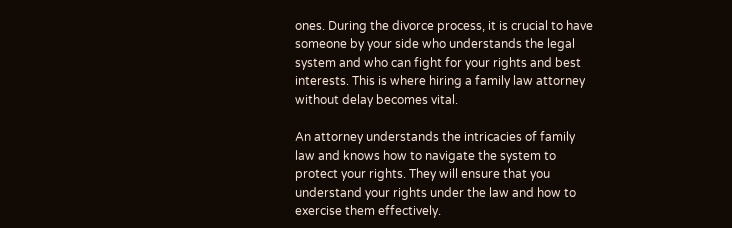ones. During the divorce process, it is crucial to have someone by your side who understands the legal system and who can fight for your rights and best interests. This is where hiring a family law attorney without delay becomes vital.

An attorney understands the intricacies of family law and knows how to navigate the system to protect your rights. They will ensure that you understand your rights under the law and how to exercise them effectively.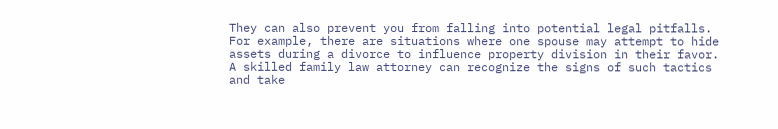They can also prevent you from falling into potential legal pitfalls. For example, there are situations where one spouse may attempt to hide assets during a divorce to influence property division in their favor. A skilled family law attorney can recognize the signs of such tactics and take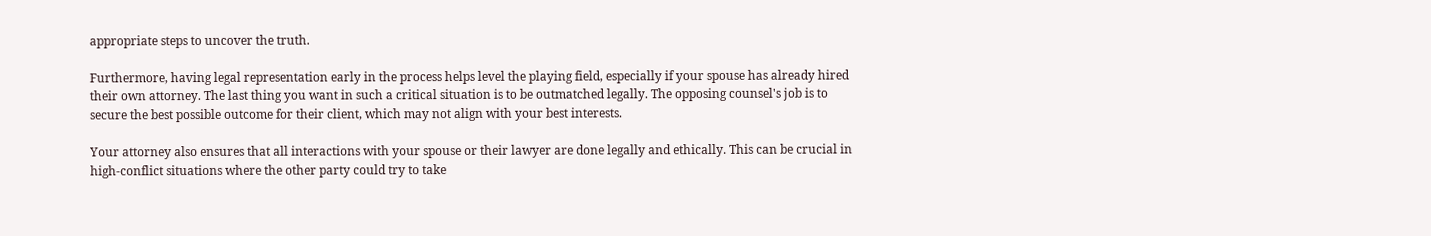appropriate steps to uncover the truth.

Furthermore, having legal representation early in the process helps level the playing field, especially if your spouse has already hired their own attorney. The last thing you want in such a critical situation is to be outmatched legally. The opposing counsel's job is to secure the best possible outcome for their client, which may not align with your best interests.

Your attorney also ensures that all interactions with your spouse or their lawyer are done legally and ethically. This can be crucial in high-conflict situations where the other party could try to take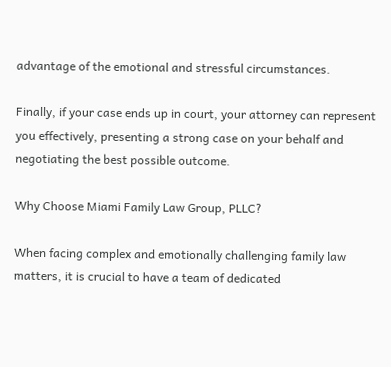advantage of the emotional and stressful circumstances.

Finally, if your case ends up in court, your attorney can represent you effectively, presenting a strong case on your behalf and negotiating the best possible outcome.

Why Choose Miami Family Law Group, PLLC?

When facing complex and emotionally challenging family law matters, it is crucial to have a team of dedicated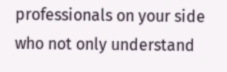professionals on your side who not only understand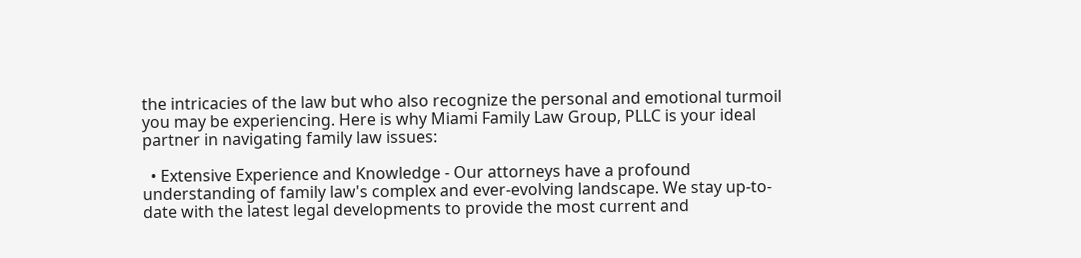the intricacies of the law but who also recognize the personal and emotional turmoil you may be experiencing. Here is why Miami Family Law Group, PLLC is your ideal partner in navigating family law issues:

  • Extensive Experience and Knowledge - Our attorneys have a profound understanding of family law's complex and ever-evolving landscape. We stay up-to-date with the latest legal developments to provide the most current and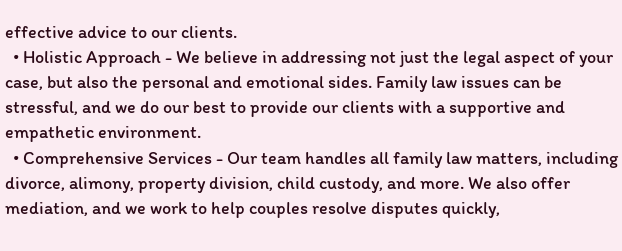effective advice to our clients.
  • Holistic Approach - We believe in addressing not just the legal aspect of your case, but also the personal and emotional sides. Family law issues can be stressful, and we do our best to provide our clients with a supportive and empathetic environment.
  • Comprehensive Services - Our team handles all family law matters, including divorce, alimony, property division, child custody, and more. We also offer mediation, and we work to help couples resolve disputes quickly,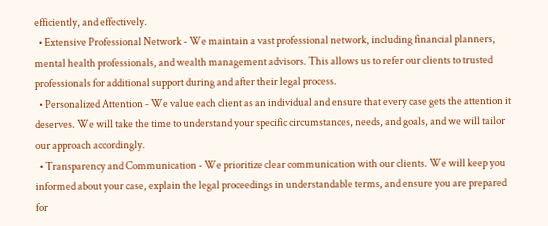efficiently, and effectively.
  • Extensive Professional Network - We maintain a vast professional network, including financial planners, mental health professionals, and wealth management advisors. This allows us to refer our clients to trusted professionals for additional support during and after their legal process.
  • Personalized Attention - We value each client as an individual and ensure that every case gets the attention it deserves. We will take the time to understand your specific circumstances, needs, and goals, and we will tailor our approach accordingly.
  • Transparency and Communication - We prioritize clear communication with our clients. We will keep you informed about your case, explain the legal proceedings in understandable terms, and ensure you are prepared for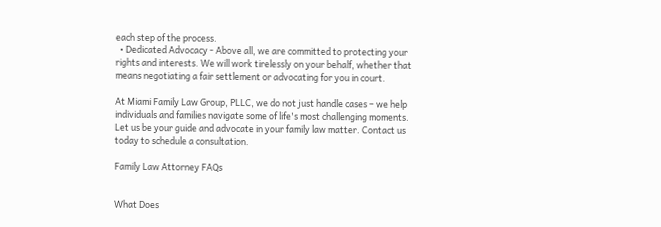each step of the process.
  • Dedicated Advocacy - Above all, we are committed to protecting your rights and interests. We will work tirelessly on your behalf, whether that means negotiating a fair settlement or advocating for you in court.

At Miami Family Law Group, PLLC, we do not just handle cases – we help individuals and families navigate some of life's most challenging moments. Let us be your guide and advocate in your family law matter. Contact us today to schedule a consultation.

Family Law Attorney FAQs


What Does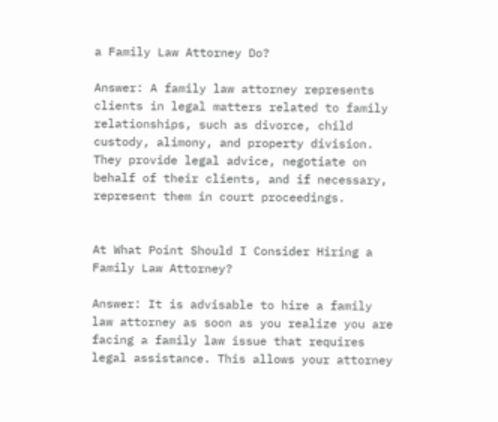a Family Law Attorney Do?

Answer: A family law attorney represents clients in legal matters related to family relationships, such as divorce, child custody, alimony, and property division. They provide legal advice, negotiate on behalf of their clients, and if necessary, represent them in court proceedings.


At What Point Should I Consider Hiring a Family Law Attorney?

Answer: It is advisable to hire a family law attorney as soon as you realize you are facing a family law issue that requires legal assistance. This allows your attorney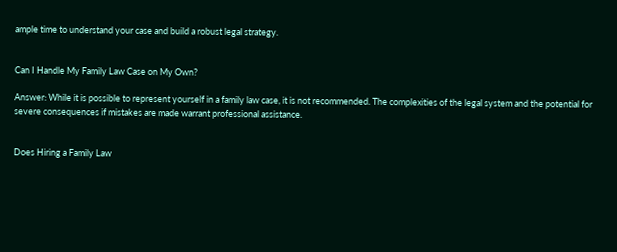ample time to understand your case and build a robust legal strategy.


Can I Handle My Family Law Case on My Own?

Answer: While it is possible to represent yourself in a family law case, it is not recommended. The complexities of the legal system and the potential for severe consequences if mistakes are made warrant professional assistance.


Does Hiring a Family Law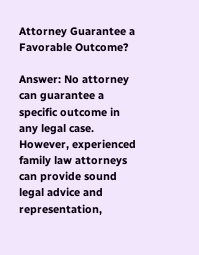Attorney Guarantee a Favorable Outcome?

Answer: No attorney can guarantee a specific outcome in any legal case. However, experienced family law attorneys can provide sound legal advice and representation,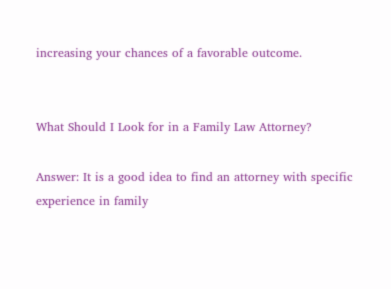increasing your chances of a favorable outcome.


What Should I Look for in a Family Law Attorney?

Answer: It is a good idea to find an attorney with specific experience in family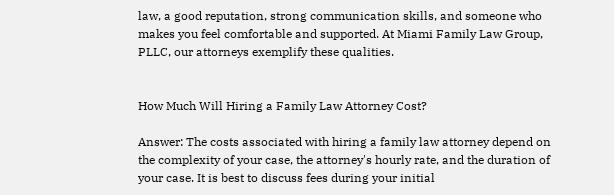law, a good reputation, strong communication skills, and someone who makes you feel comfortable and supported. At Miami Family Law Group, PLLC, our attorneys exemplify these qualities.


How Much Will Hiring a Family Law Attorney Cost?

Answer: The costs associated with hiring a family law attorney depend on the complexity of your case, the attorney's hourly rate, and the duration of your case. It is best to discuss fees during your initial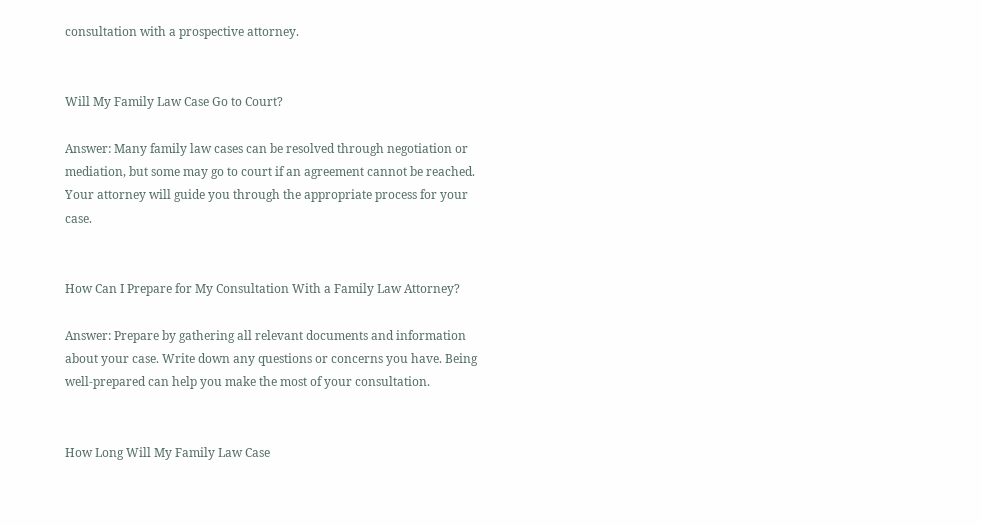consultation with a prospective attorney.


Will My Family Law Case Go to Court?

Answer: Many family law cases can be resolved through negotiation or mediation, but some may go to court if an agreement cannot be reached. Your attorney will guide you through the appropriate process for your case.


How Can I Prepare for My Consultation With a Family Law Attorney?

Answer: Prepare by gathering all relevant documents and information about your case. Write down any questions or concerns you have. Being well-prepared can help you make the most of your consultation.


How Long Will My Family Law Case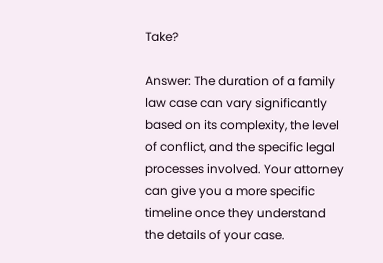Take?

Answer: The duration of a family law case can vary significantly based on its complexity, the level of conflict, and the specific legal processes involved. Your attorney can give you a more specific timeline once they understand the details of your case.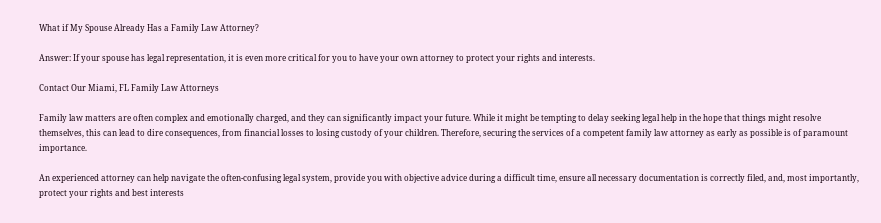What if My Spouse Already Has a Family Law Attorney?

Answer: If your spouse has legal representation, it is even more critical for you to have your own attorney to protect your rights and interests.

Contact Our Miami, FL Family Law Attorneys

Family law matters are often complex and emotionally charged, and they can significantly impact your future. While it might be tempting to delay seeking legal help in the hope that things might resolve themselves, this can lead to dire consequences, from financial losses to losing custody of your children. Therefore, securing the services of a competent family law attorney as early as possible is of paramount importance.

An experienced attorney can help navigate the often-confusing legal system, provide you with objective advice during a difficult time, ensure all necessary documentation is correctly filed, and, most importantly, protect your rights and best interests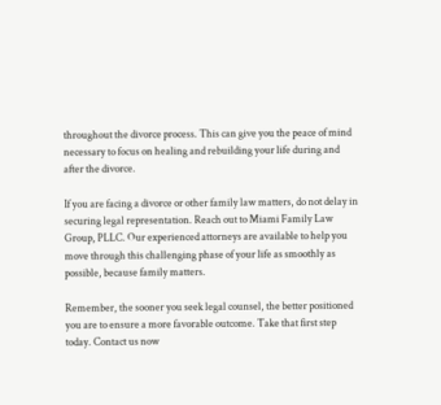throughout the divorce process. This can give you the peace of mind necessary to focus on healing and rebuilding your life during and after the divorce.

If you are facing a divorce or other family law matters, do not delay in securing legal representation. Reach out to Miami Family Law Group, PLLC. Our experienced attorneys are available to help you move through this challenging phase of your life as smoothly as possible, because family matters.

Remember, the sooner you seek legal counsel, the better positioned you are to ensure a more favorable outcome. Take that first step today. Contact us now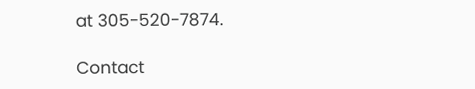at 305-520-7874.

Contact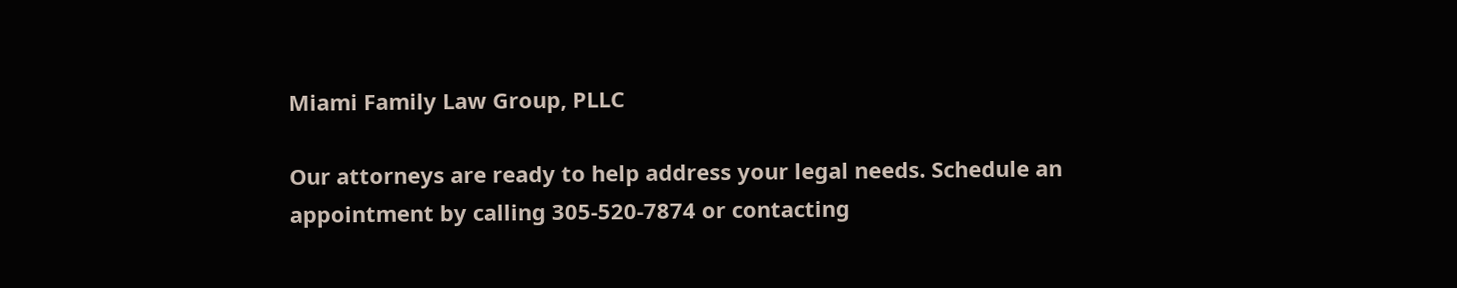Miami Family Law Group, PLLC

Our attorneys are ready to help address your legal needs. Schedule an appointment by calling 305-520-7874 or contacting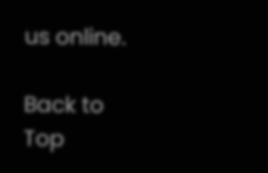us online.

Back to Top